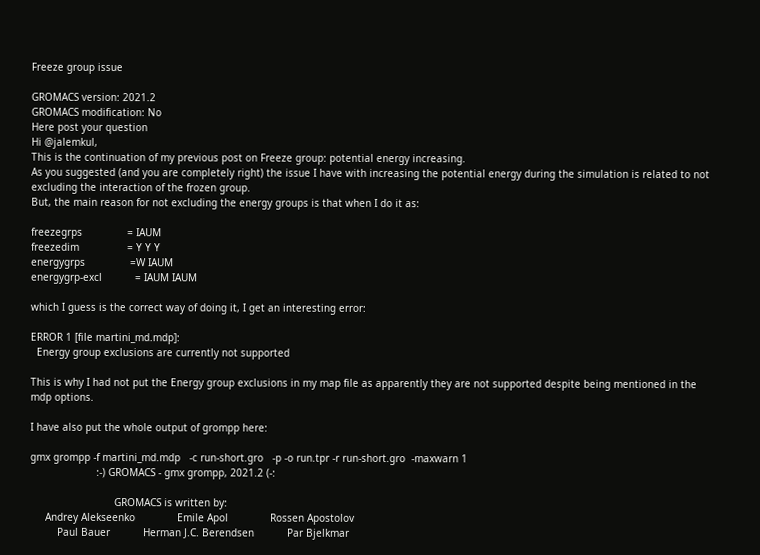Freeze group issue

GROMACS version: 2021.2
GROMACS modification: No
Here post your question
Hi @jalemkul,
This is the continuation of my previous post on Freeze group: potential energy increasing.
As you suggested (and you are completely right) the issue I have with increasing the potential energy during the simulation is related to not excluding the interaction of the frozen group.
But, the main reason for not excluding the energy groups is that when I do it as:

freezegrps               = IAUM
freezedim                = Y Y Y
energygrps               =W IAUM
energygrp-excl           = IAUM IAUM

which I guess is the correct way of doing it, I get an interesting error:

ERROR 1 [file martini_md.mdp]:
  Energy group exclusions are currently not supported

This is why I had not put the Energy group exclusions in my map file as apparently they are not supported despite being mentioned in the mdp options.

I have also put the whole output of grompp here:

gmx grompp -f martini_md.mdp   -c run-short.gro   -p -o run.tpr -r run-short.gro  -maxwarn 1
                      :-) GROMACS - gmx grompp, 2021.2 (-:

                            GROMACS is written by:
     Andrey Alekseenko              Emile Apol              Rossen Apostolov
         Paul Bauer           Herman J.C. Berendsen           Par Bjelkmar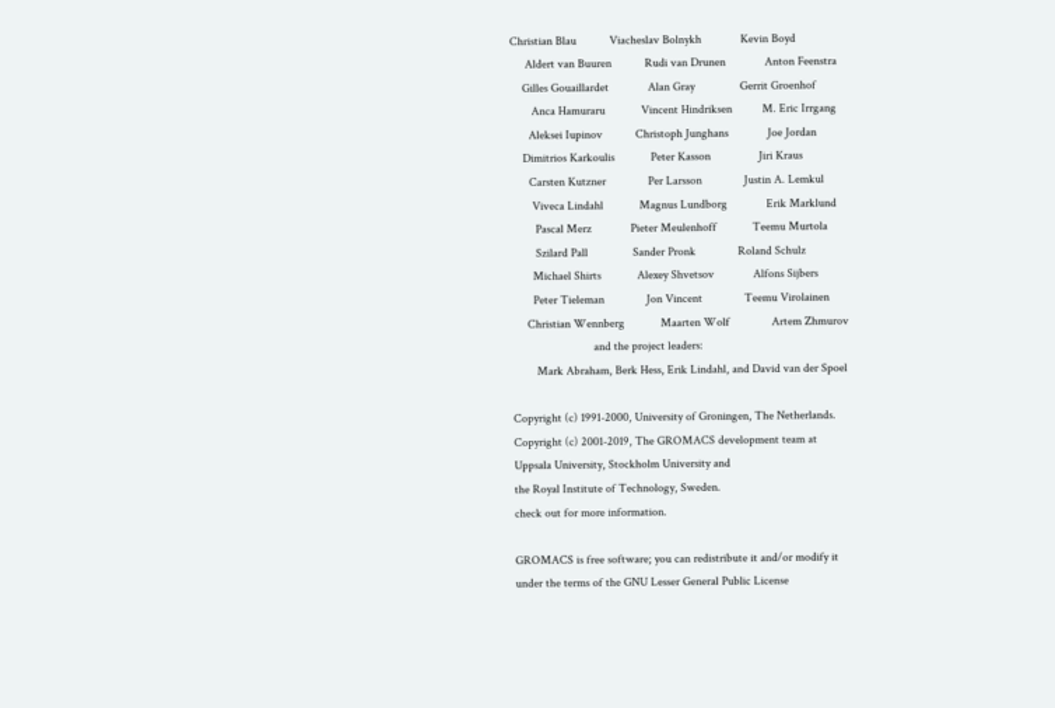Christian Blau           Viacheslav Bolnykh             Kevin Boyd
     Aldert van Buuren           Rudi van Drunen             Anton Feenstra
    Gilles Gouaillardet             Alan Gray               Gerrit Groenhof
       Anca Hamuraru            Vincent Hindriksen          M. Eric Irrgang
      Aleksei Iupinov           Christoph Junghans             Joe Jordan
    Dimitrios Karkoulis            Peter Kasson                Jiri Kraus
      Carsten Kutzner              Per Larsson              Justin A. Lemkul
       Viveca Lindahl            Magnus Lundborg             Erik Marklund
        Pascal Merz             Pieter Meulenhoff            Teemu Murtola
        Szilard Pall               Sander Pronk              Roland Schulz
       Michael Shirts            Alexey Shvetsov             Alfons Sijbers
       Peter Tieleman              Jon Vincent              Teemu Virolainen
     Christian Wennberg            Maarten Wolf              Artem Zhmurov
                           and the project leaders:
        Mark Abraham, Berk Hess, Erik Lindahl, and David van der Spoel

Copyright (c) 1991-2000, University of Groningen, The Netherlands.
Copyright (c) 2001-2019, The GROMACS development team at
Uppsala University, Stockholm University and
the Royal Institute of Technology, Sweden.
check out for more information.

GROMACS is free software; you can redistribute it and/or modify it
under the terms of the GNU Lesser General Public License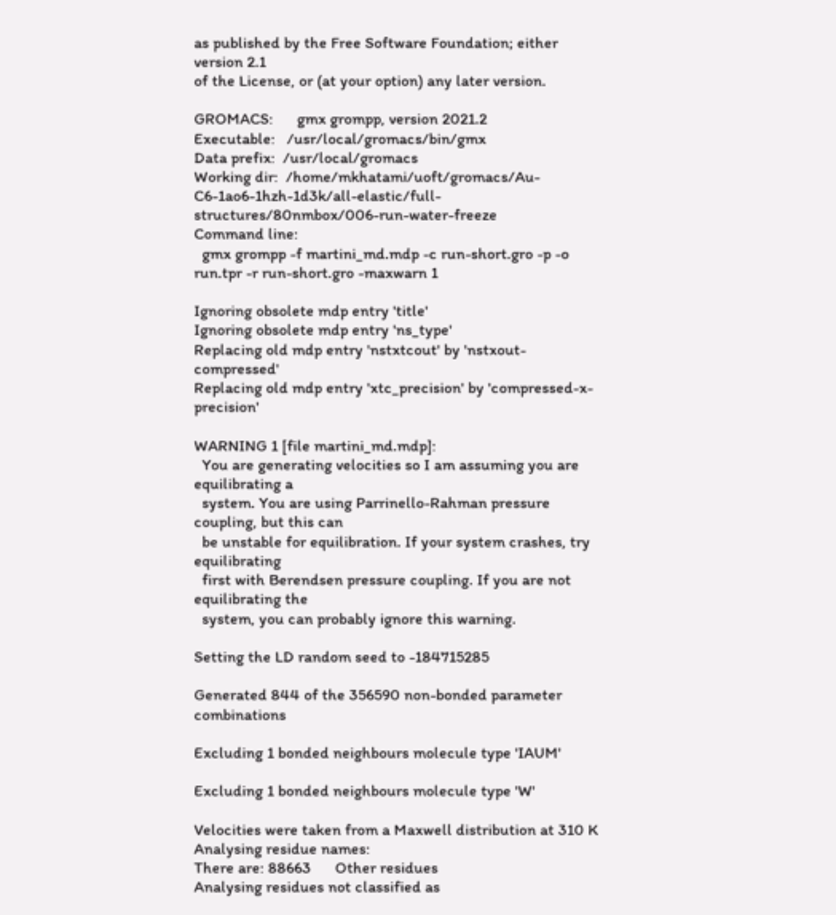as published by the Free Software Foundation; either version 2.1
of the License, or (at your option) any later version.

GROMACS:      gmx grompp, version 2021.2
Executable:   /usr/local/gromacs/bin/gmx
Data prefix:  /usr/local/gromacs
Working dir:  /home/mkhatami/uoft/gromacs/Au-C6-1ao6-1hzh-1d3k/all-elastic/full-structures/80nmbox/006-run-water-freeze
Command line:
  gmx grompp -f martini_md.mdp -c run-short.gro -p -o run.tpr -r run-short.gro -maxwarn 1

Ignoring obsolete mdp entry 'title'
Ignoring obsolete mdp entry 'ns_type'
Replacing old mdp entry 'nstxtcout' by 'nstxout-compressed'
Replacing old mdp entry 'xtc_precision' by 'compressed-x-precision'

WARNING 1 [file martini_md.mdp]:
  You are generating velocities so I am assuming you are equilibrating a
  system. You are using Parrinello-Rahman pressure coupling, but this can
  be unstable for equilibration. If your system crashes, try equilibrating
  first with Berendsen pressure coupling. If you are not equilibrating the
  system, you can probably ignore this warning.

Setting the LD random seed to -184715285

Generated 844 of the 356590 non-bonded parameter combinations

Excluding 1 bonded neighbours molecule type 'IAUM'

Excluding 1 bonded neighbours molecule type 'W'

Velocities were taken from a Maxwell distribution at 310 K
Analysing residue names:
There are: 88663      Other residues
Analysing residues not classified as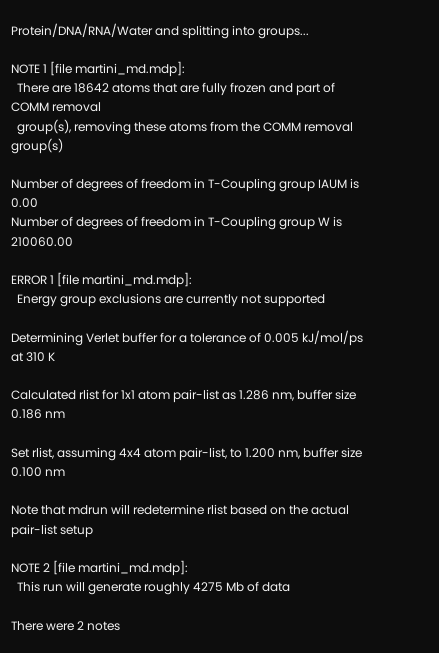Protein/DNA/RNA/Water and splitting into groups...

NOTE 1 [file martini_md.mdp]:
  There are 18642 atoms that are fully frozen and part of COMM removal
  group(s), removing these atoms from the COMM removal group(s)

Number of degrees of freedom in T-Coupling group IAUM is 0.00
Number of degrees of freedom in T-Coupling group W is 210060.00

ERROR 1 [file martini_md.mdp]:
  Energy group exclusions are currently not supported

Determining Verlet buffer for a tolerance of 0.005 kJ/mol/ps at 310 K

Calculated rlist for 1x1 atom pair-list as 1.286 nm, buffer size 0.186 nm

Set rlist, assuming 4x4 atom pair-list, to 1.200 nm, buffer size 0.100 nm

Note that mdrun will redetermine rlist based on the actual pair-list setup

NOTE 2 [file martini_md.mdp]:
  This run will generate roughly 4275 Mb of data

There were 2 notes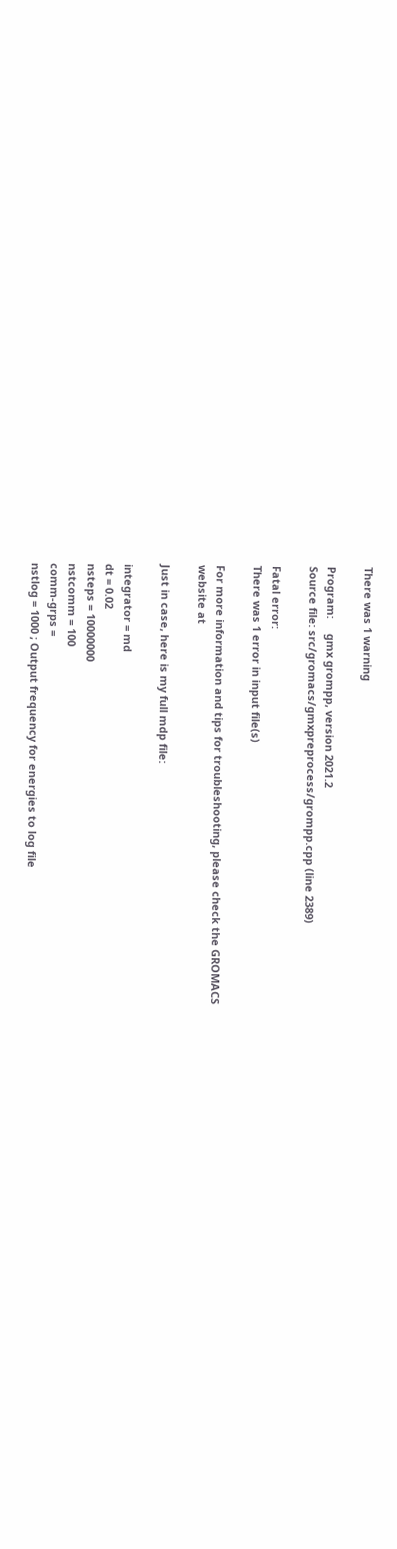There was 1 warning

Program:     gmx grompp, version 2021.2
Source file: src/gromacs/gmxpreprocess/grompp.cpp (line 2389)

Fatal error:
There was 1 error in input file(s)

For more information and tips for troubleshooting, please check the GROMACS
website at

Just in case, here is my full mdp file:

integrator = md
dt = 0.02
nsteps = 10000000
nstcomm = 100
comm-grps =
nstlog = 1000 ; Output frequency for energies to log file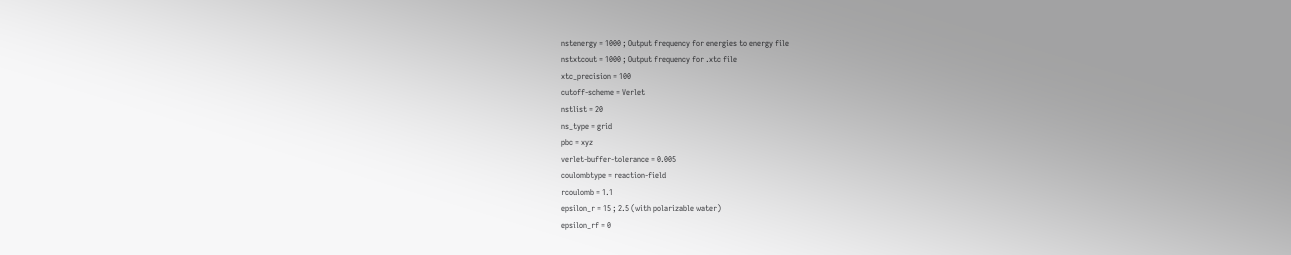nstenergy = 1000 ; Output frequency for energies to energy file
nstxtcout = 1000 ; Output frequency for .xtc file
xtc_precision = 100
cutoff-scheme = Verlet
nstlist = 20
ns_type = grid
pbc = xyz
verlet-buffer-tolerance = 0.005
coulombtype = reaction-field
rcoulomb = 1.1
epsilon_r = 15 ; 2.5 (with polarizable water)
epsilon_rf = 0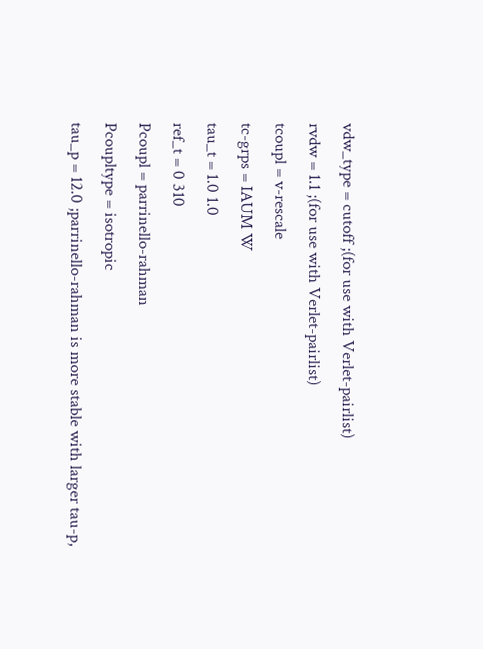vdw_type = cutoff ;(for use with Verlet-pairlist)
rvdw = 1.1 ;(for use with Verlet-pairlist)
tcoupl = v-rescale
tc-grps = IAUM W
tau_t = 1.0 1.0
ref_t = 0 310
Pcoupl = parrinello-rahman
Pcoupltype = isotropic
tau_p = 12.0 ;parrinello-rahman is more stable with larger tau-p,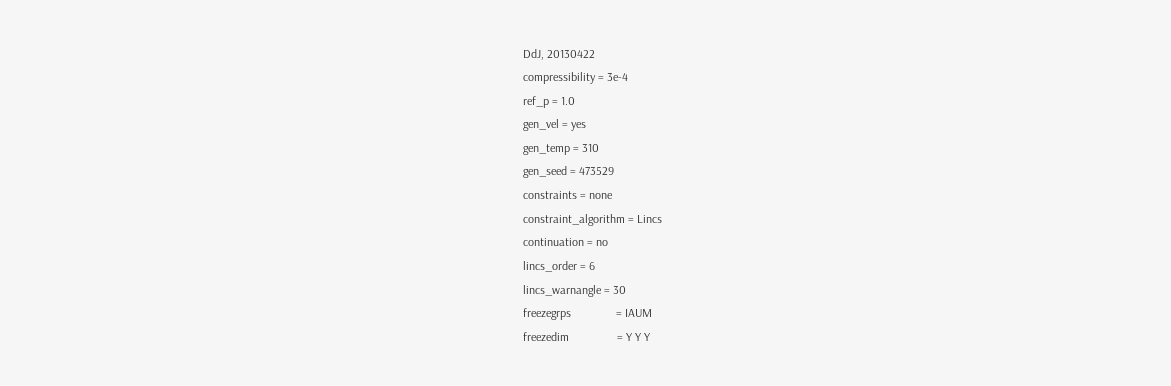DdJ, 20130422
compressibility = 3e-4
ref_p = 1.0
gen_vel = yes
gen_temp = 310
gen_seed = 473529
constraints = none
constraint_algorithm = Lincs
continuation = no
lincs_order = 6
lincs_warnangle = 30
freezegrps               = IAUM
freezedim                = Y Y Y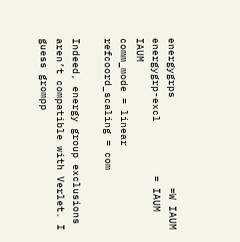energygrps               =W IAUM
energygrp-excl         = IAUM IAUM
comm_mode = linear
refcoord_scaling = com

Indeed, energy group exclusions aren’t compatible with Verlet. I guess grompp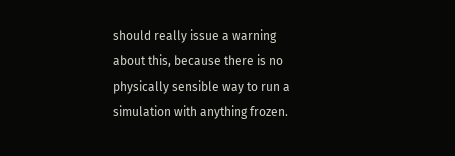should really issue a warning about this, because there is no physically sensible way to run a simulation with anything frozen.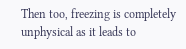Then too, freezing is completely unphysical as it leads to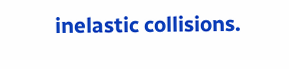inelastic collisions.